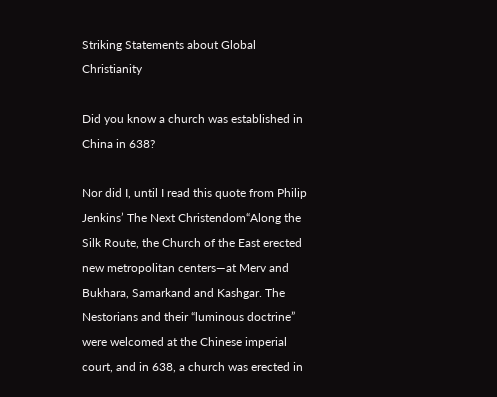Striking Statements about Global Christianity

Did you know a church was established in China in 638?

Nor did I, until I read this quote from Philip Jenkins’ The Next Christendom“Along the Silk Route, the Church of the East erected new metropolitan centers—at Merv and Bukhara, Samarkand and Kashgar. The Nestorians and their “luminous doctrine” were welcomed at the Chinese imperial court, and in 638, a church was erected in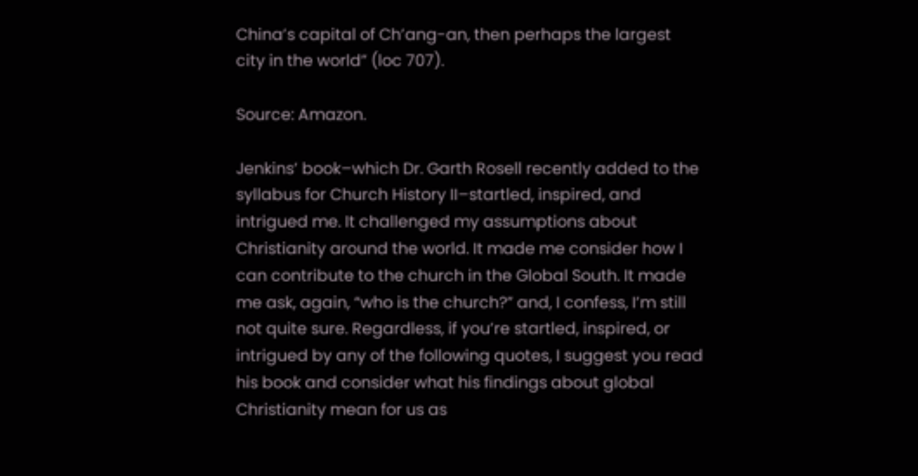China’s capital of Ch’ang-an, then perhaps the largest city in the world” (loc 707).

Source: Amazon.

Jenkins’ book–which Dr. Garth Rosell recently added to the syllabus for Church History II–startled, inspired, and intrigued me. It challenged my assumptions about Christianity around the world. It made me consider how I can contribute to the church in the Global South. It made me ask, again, “who is the church?” and, I confess, I’m still not quite sure. Regardless, if you’re startled, inspired, or intrigued by any of the following quotes, I suggest you read his book and consider what his findings about global Christianity mean for us as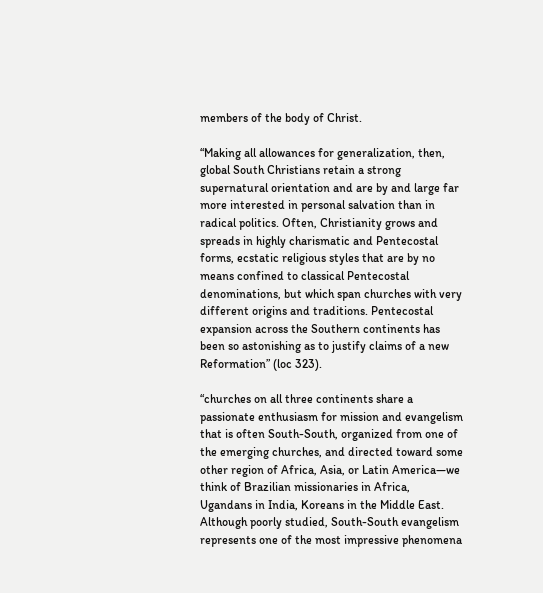members of the body of Christ.

“Making all allowances for generalization, then, global South Christians retain a strong supernatural orientation and are by and large far more interested in personal salvation than in radical politics. Often, Christianity grows and spreads in highly charismatic and Pentecostal forms, ecstatic religious styles that are by no means confined to classical Pentecostal denominations, but which span churches with very different origins and traditions. Pentecostal expansion across the Southern continents has been so astonishing as to justify claims of a new Reformation” (loc 323).

“churches on all three continents share a passionate enthusiasm for mission and evangelism that is often South-South, organized from one of the emerging churches, and directed toward some other region of Africa, Asia, or Latin America—we think of Brazilian missionaries in Africa, Ugandans in India, Koreans in the Middle East. Although poorly studied, South-South evangelism represents one of the most impressive phenomena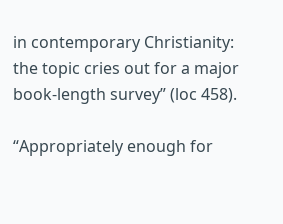in contemporary Christianity: the topic cries out for a major book-length survey” (loc 458).

“Appropriately enough for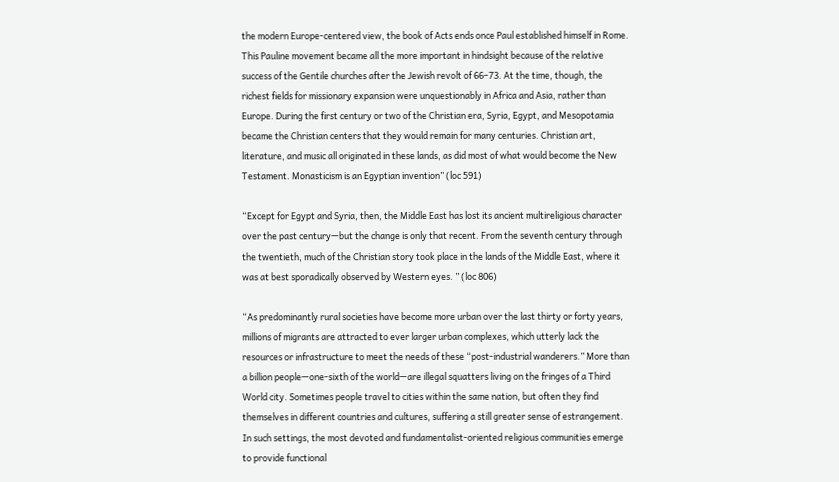the modern Europe-centered view, the book of Acts ends once Paul established himself in Rome. This Pauline movement became all the more important in hindsight because of the relative success of the Gentile churches after the Jewish revolt of 66–73. At the time, though, the richest fields for missionary expansion were unquestionably in Africa and Asia, rather than Europe. During the first century or two of the Christian era, Syria, Egypt, and Mesopotamia became the Christian centers that they would remain for many centuries. Christian art, literature, and music all originated in these lands, as did most of what would become the New Testament. Monasticism is an Egyptian invention” (loc 591)

“Except for Egypt and Syria, then, the Middle East has lost its ancient multireligious character over the past century—but the change is only that recent. From the seventh century through the twentieth, much of the Christian story took place in the lands of the Middle East, where it was at best sporadically observed by Western eyes. ” (loc 806)

“As predominantly rural societies have become more urban over the last thirty or forty years, millions of migrants are attracted to ever larger urban complexes, which utterly lack the resources or infrastructure to meet the needs of these “post-industrial wanderers.” More than a billion people—one-sixth of the world—are illegal squatters living on the fringes of a Third World city. Sometimes people travel to cities within the same nation, but often they find themselves in different countries and cultures, suffering a still greater sense of estrangement. In such settings, the most devoted and fundamentalist-oriented religious communities emerge to provide functional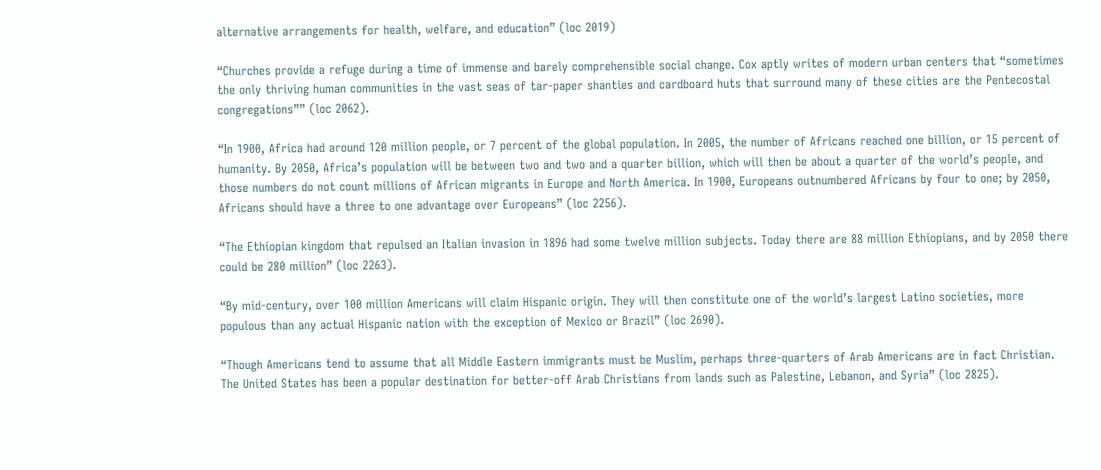alternative arrangements for health, welfare, and education” (loc 2019)

“Churches provide a refuge during a time of immense and barely comprehensible social change. Cox aptly writes of modern urban centers that “sometimes the only thriving human communities in the vast seas of tar-paper shanties and cardboard huts that surround many of these cities are the Pentecostal congregations”” (loc 2062).

“In 1900, Africa had around 120 million people, or 7 percent of the global population. In 2005, the number of Africans reached one billion, or 15 percent of humanity. By 2050, Africa’s population will be between two and two and a quarter billion, which will then be about a quarter of the world’s people, and those numbers do not count millions of African migrants in Europe and North America. In 1900, Europeans outnumbered Africans by four to one; by 2050, Africans should have a three to one advantage over Europeans” (loc 2256).

“The Ethiopian kingdom that repulsed an Italian invasion in 1896 had some twelve million subjects. Today there are 88 million Ethiopians, and by 2050 there could be 280 million” (loc 2263).

“By mid-century, over 100 million Americans will claim Hispanic origin. They will then constitute one of the world’s largest Latino societies, more populous than any actual Hispanic nation with the exception of Mexico or Brazil” (loc 2690).

“Though Americans tend to assume that all Middle Eastern immigrants must be Muslim, perhaps three-quarters of Arab Americans are in fact Christian. The United States has been a popular destination for better-off Arab Christians from lands such as Palestine, Lebanon, and Syria” (loc 2825).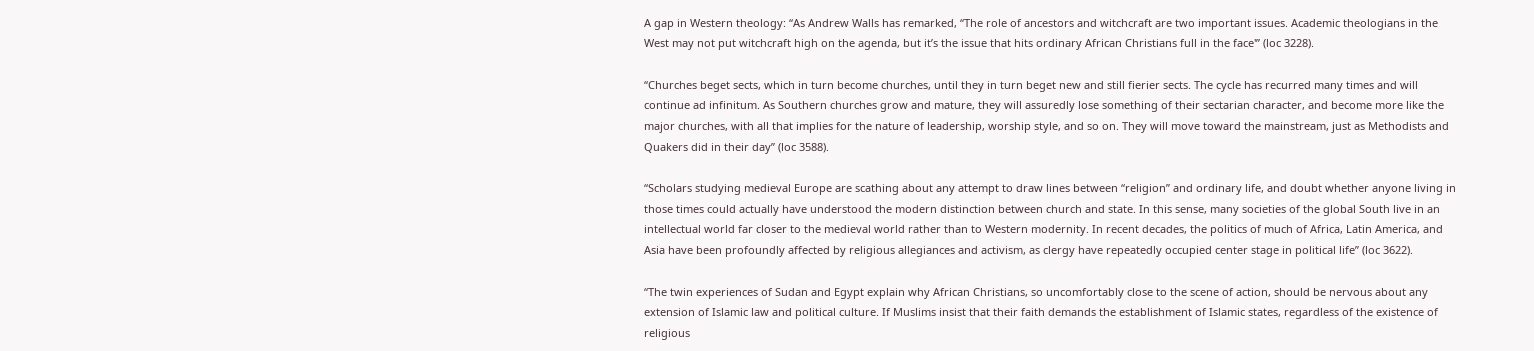A gap in Western theology: “As Andrew Walls has remarked, “The role of ancestors and witchcraft are two important issues. Academic theologians in the West may not put witchcraft high on the agenda, but it’s the issue that hits ordinary African Christians full in the face'” (loc 3228).

“Churches beget sects, which in turn become churches, until they in turn beget new and still fierier sects. The cycle has recurred many times and will continue ad infinitum. As Southern churches grow and mature, they will assuredly lose something of their sectarian character, and become more like the major churches, with all that implies for the nature of leadership, worship style, and so on. They will move toward the mainstream, just as Methodists and Quakers did in their day” (loc 3588).

“Scholars studying medieval Europe are scathing about any attempt to draw lines between “religion” and ordinary life, and doubt whether anyone living in those times could actually have understood the modern distinction between church and state. In this sense, many societies of the global South live in an intellectual world far closer to the medieval world rather than to Western modernity. In recent decades, the politics of much of Africa, Latin America, and Asia have been profoundly affected by religious allegiances and activism, as clergy have repeatedly occupied center stage in political life” (loc 3622).

“The twin experiences of Sudan and Egypt explain why African Christians, so uncomfortably close to the scene of action, should be nervous about any extension of Islamic law and political culture. If Muslims insist that their faith demands the establishment of Islamic states, regardless of the existence of religious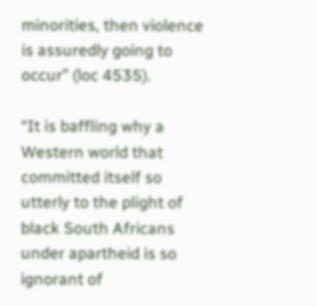minorities, then violence is assuredly going to occur” (loc 4535).

“It is baffling why a Western world that committed itself so utterly to the plight of black South Africans under apartheid is so ignorant of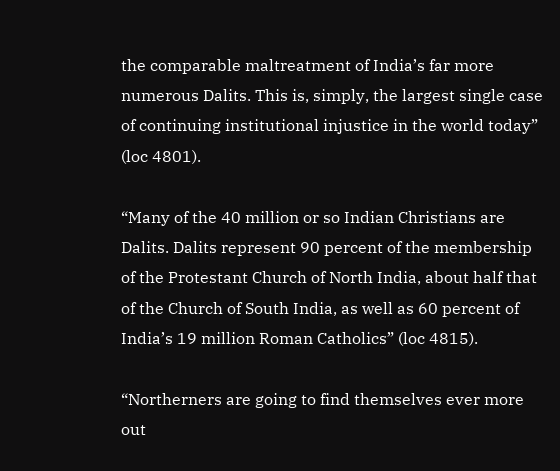the comparable maltreatment of India’s far more numerous Dalits. This is, simply, the largest single case of continuing institutional injustice in the world today” (loc 4801).

“Many of the 40 million or so Indian Christians are Dalits. Dalits represent 90 percent of the membership of the Protestant Church of North India, about half that of the Church of South India, as well as 60 percent of India’s 19 million Roman Catholics” (loc 4815).

“Northerners are going to find themselves ever more out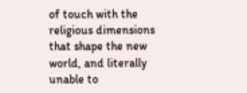of touch with the religious dimensions that shape the new world, and literally unable to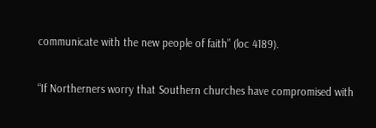communicate with the new people of faith” (loc 4189).

“If Northerners worry that Southern churches have compromised with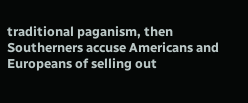traditional paganism, then Southerners accuse Americans and Europeans of selling out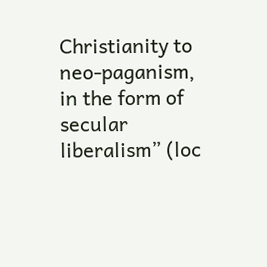Christianity to neo-paganism, in the form of secular liberalism” (loc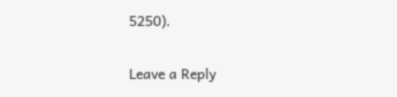5250).

Leave a Reply